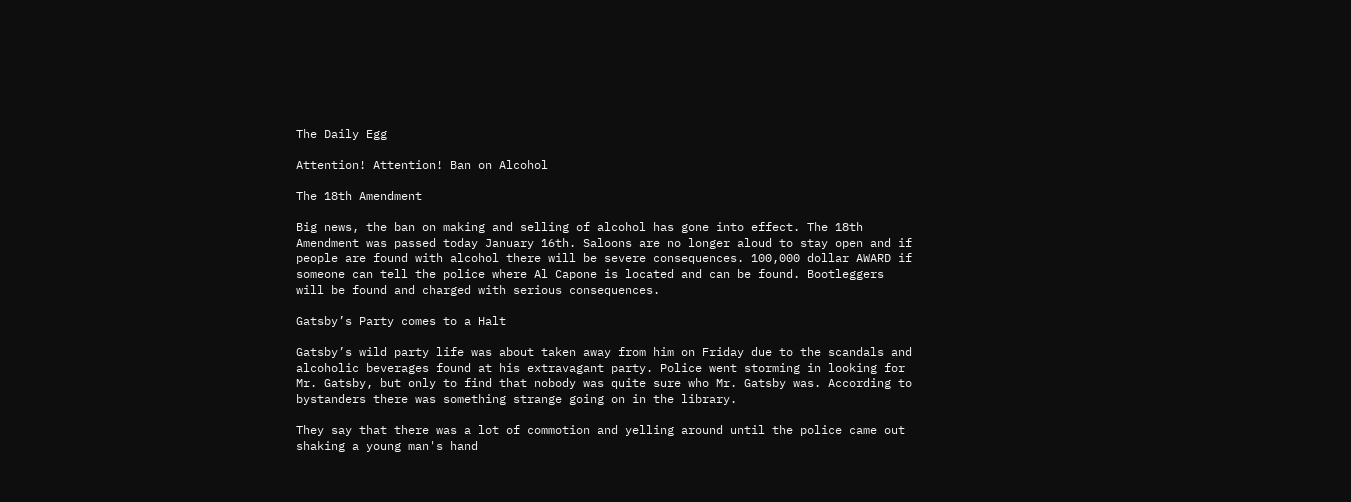The Daily Egg

Attention! Attention! Ban on Alcohol

The 18th Amendment

Big news, the ban on making and selling of alcohol has gone into effect. The 18th Amendment was passed today January 16th. Saloons are no longer aloud to stay open and if people are found with alcohol there will be severe consequences. 100,000 dollar AWARD if someone can tell the police where Al Capone is located and can be found. Bootleggers will be found and charged with serious consequences.

Gatsby’s Party comes to a Halt

Gatsby’s wild party life was about taken away from him on Friday due to the scandals and alcoholic beverages found at his extravagant party. Police went storming in looking for Mr. Gatsby, but only to find that nobody was quite sure who Mr. Gatsby was. According to bystanders there was something strange going on in the library.

They say that there was a lot of commotion and yelling around until the police came out shaking a young man's hand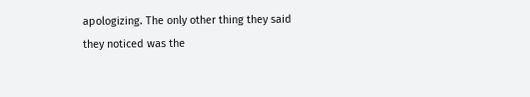apologizing. The only other thing they said they noticed was the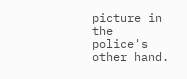picture in the police's other hand.